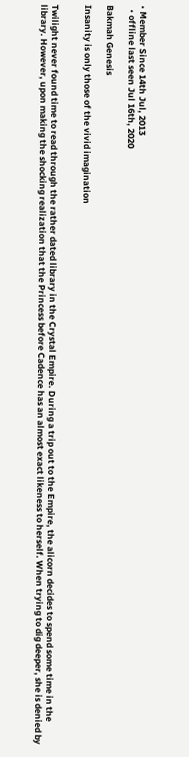• Member Since 14th Jul, 2013
  • offline last seen Jul 16th, 2020

Bakmah Genesis

Insanity is only those of the vivid imagination


Twilight never found time to read through the rather dated library in the Crystal Empire. During a trip out to the Empire, the alicorn decides to spend some time in the library. However, upon making the shocking realization that the Princess before Cadence has an almost exact likeness to herself. When trying to dig deeper, she is denied by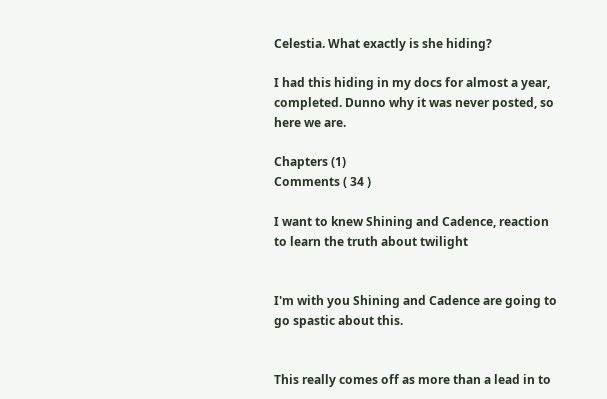Celestia. What exactly is she hiding?

I had this hiding in my docs for almost a year, completed. Dunno why it was never posted, so here we are.

Chapters (1)
Comments ( 34 )

I want to knew Shining and Cadence, reaction to learn the truth about twilight


I'm with you Shining and Cadence are going to go spastic about this.


This really comes off as more than a lead in to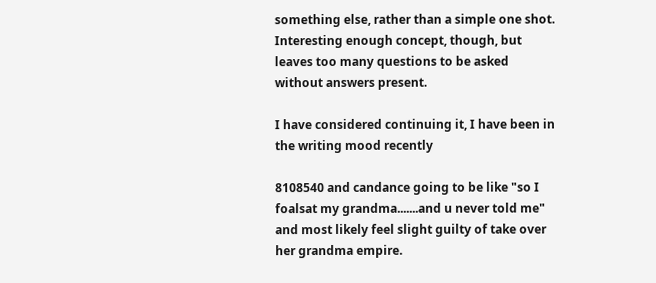something else, rather than a simple one shot. Interesting enough concept, though, but leaves too many questions to be asked without answers present.

I have considered continuing it, I have been in the writing mood recently

8108540 and candance going to be like "so I foalsat my grandma.......and u never told me"
and most likely feel slight guilty of take over her grandma empire.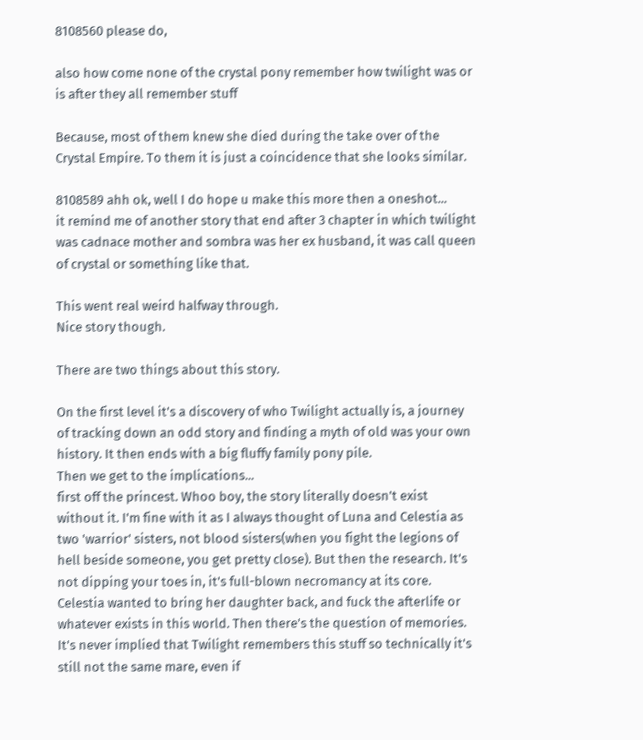8108560 please do,

also how come none of the crystal pony remember how twilight was or is after they all remember stuff

Because, most of them knew she died during the take over of the Crystal Empire. To them it is just a coincidence that she looks similar.

8108589 ahh ok, well I do hope u make this more then a oneshot...
it remind me of another story that end after 3 chapter in which twilight was cadnace mother and sombra was her ex husband, it was call queen of crystal or something like that.

This went real weird halfway through.
Nice story though.

There are two things about this story.

On the first level it's a discovery of who Twilight actually is, a journey of tracking down an odd story and finding a myth of old was your own history. It then ends with a big fluffy family pony pile.
Then we get to the implications...
first off the princest. Whoo boy, the story literally doesn't exist without it. I'm fine with it as I always thought of Luna and Celestia as two 'warrior' sisters, not blood sisters(when you fight the legions of hell beside someone, you get pretty close). But then the research. It's not dipping your toes in, it's full-blown necromancy at its core. Celestia wanted to bring her daughter back, and fuck the afterlife or whatever exists in this world. Then there's the question of memories. It's never implied that Twilight remembers this stuff so technically it's still not the same mare, even if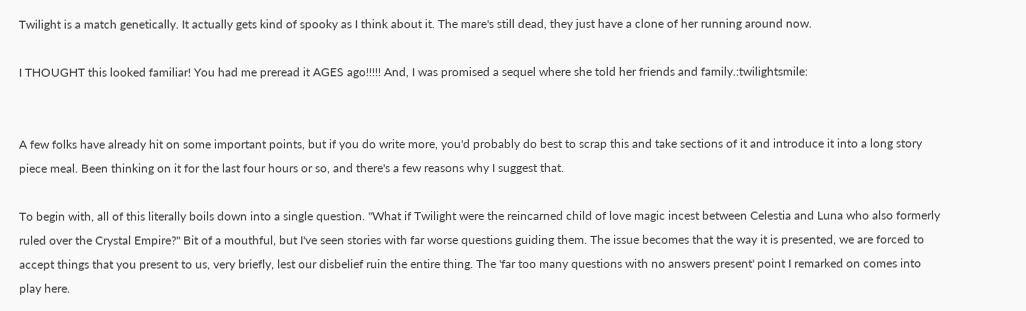Twilight is a match genetically. It actually gets kind of spooky as I think about it. The mare's still dead, they just have a clone of her running around now.

I THOUGHT this looked familiar! You had me preread it AGES ago!!!!! And, I was promised a sequel where she told her friends and family.:twilightsmile:


A few folks have already hit on some important points, but if you do write more, you'd probably do best to scrap this and take sections of it and introduce it into a long story piece meal. Been thinking on it for the last four hours or so, and there's a few reasons why I suggest that.

To begin with, all of this literally boils down into a single question. "What if Twilight were the reincarned child of love magic incest between Celestia and Luna who also formerly ruled over the Crystal Empire?" Bit of a mouthful, but I've seen stories with far worse questions guiding them. The issue becomes that the way it is presented, we are forced to accept things that you present to us, very briefly, lest our disbelief ruin the entire thing. The 'far too many questions with no answers present' point I remarked on comes into play here.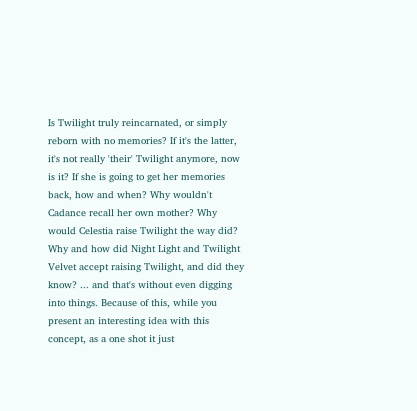Is Twilight truly reincarnated, or simply reborn with no memories? If it's the latter, it's not really 'their' Twilight anymore, now is it? If she is going to get her memories back, how and when? Why wouldn't Cadance recall her own mother? Why would Celestia raise Twilight the way did? Why and how did Night Light and Twilight Velvet accept raising Twilight, and did they know? ... and that's without even digging into things. Because of this, while you present an interesting idea with this concept, as a one shot it just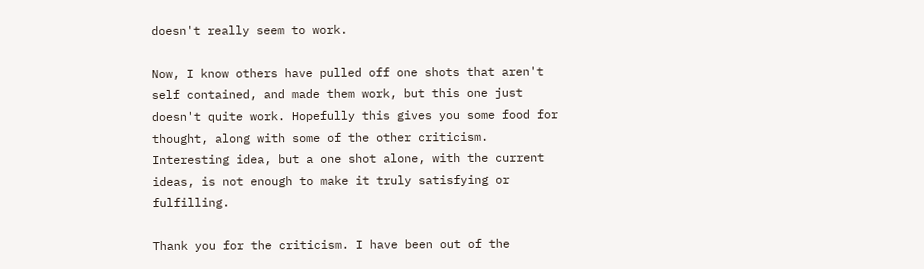doesn't really seem to work.

Now, I know others have pulled off one shots that aren't self contained, and made them work, but this one just doesn't quite work. Hopefully this gives you some food for thought, along with some of the other criticism. Interesting idea, but a one shot alone, with the current ideas, is not enough to make it truly satisfying or fulfilling.

Thank you for the criticism. I have been out of the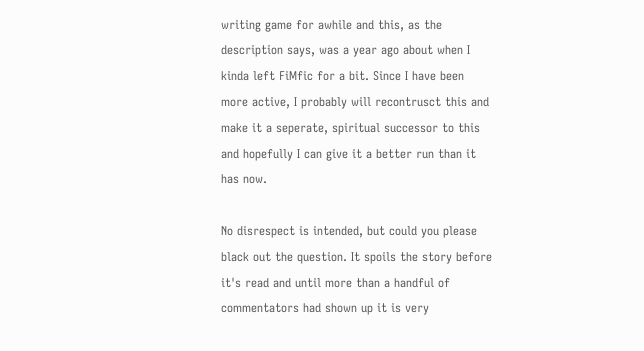writing game for awhile and this, as the description says, was a year ago about when I kinda left FiMfic for a bit. Since I have been more active, I probably will recontrusct this and make it a seperate, spiritual successor to this and hopefully I can give it a better run than it has now.

No disrespect is intended, but could you please black out the question. It spoils the story before it's read and until more than a handful of commentators had shown up it is very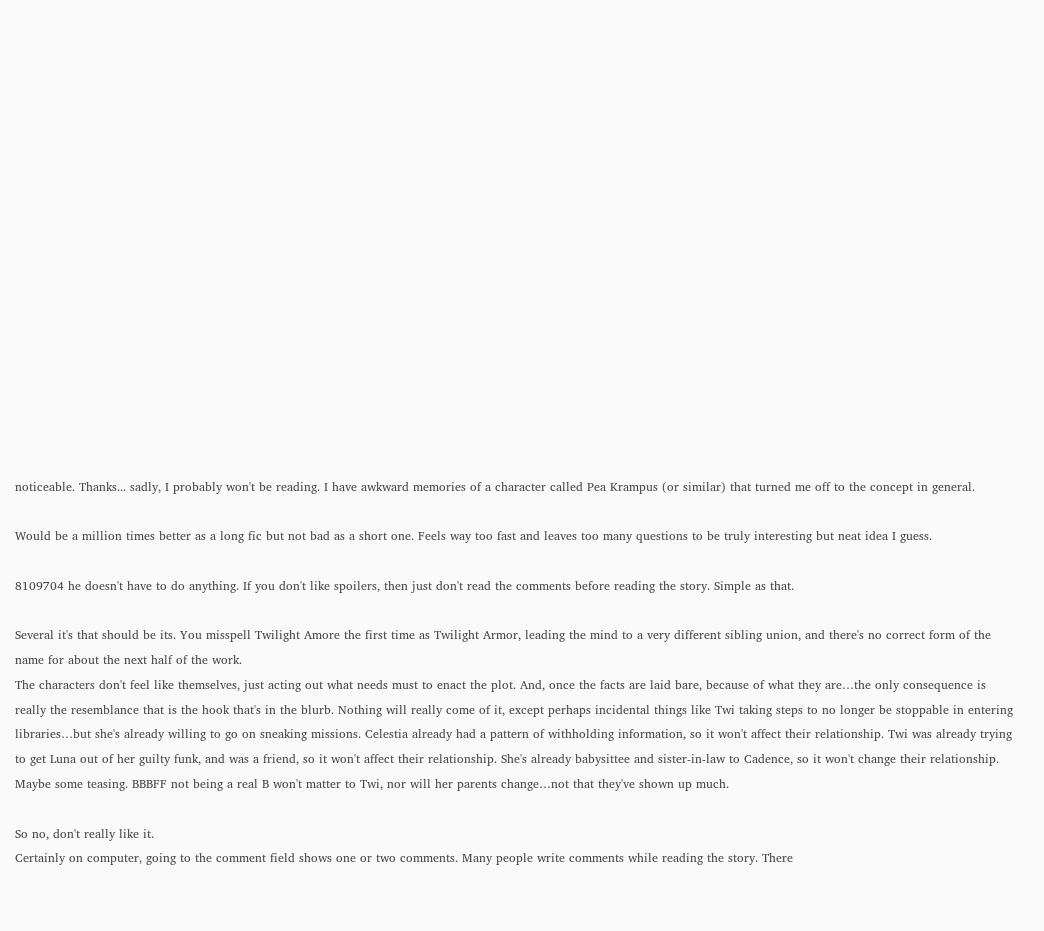noticeable. Thanks... sadly, I probably won't be reading. I have awkward memories of a character called Pea Krampus (or similar) that turned me off to the concept in general.

Would be a million times better as a long fic but not bad as a short one. Feels way too fast and leaves too many questions to be truly interesting but neat idea I guess.

8109704 he doesn't have to do anything. If you don't like spoilers, then just don't read the comments before reading the story. Simple as that.

Several it's that should be its. You misspell Twilight Amore the first time as Twilight Armor, leading the mind to a very different sibling union, and there's no correct form of the name for about the next half of the work.
The characters don't feel like themselves, just acting out what needs must to enact the plot. And, once the facts are laid bare, because of what they are…the only consequence is really the resemblance that is the hook that's in the blurb. Nothing will really come of it, except perhaps incidental things like Twi taking steps to no longer be stoppable in entering libraries…but she's already willing to go on sneaking missions. Celestia already had a pattern of withholding information, so it won't affect their relationship. Twi was already trying to get Luna out of her guilty funk, and was a friend, so it won't affect their relationship. She's already babysittee and sister-in-law to Cadence, so it won't change their relationship. Maybe some teasing. BBBFF not being a real B won't matter to Twi, nor will her parents change…not that they've shown up much.

So no, don't really like it.
Certainly on computer, going to the comment field shows one or two comments. Many people write comments while reading the story. There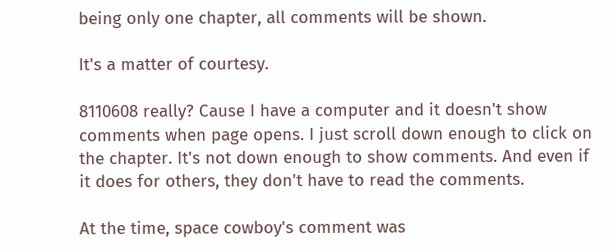being only one chapter, all comments will be shown.

It's a matter of courtesy.

8110608 really? Cause I have a computer and it doesn't show comments when page opens. I just scroll down enough to click on the chapter. It's not down enough to show comments. And even if it does for others, they don't have to read the comments.

At the time, space cowboy's comment was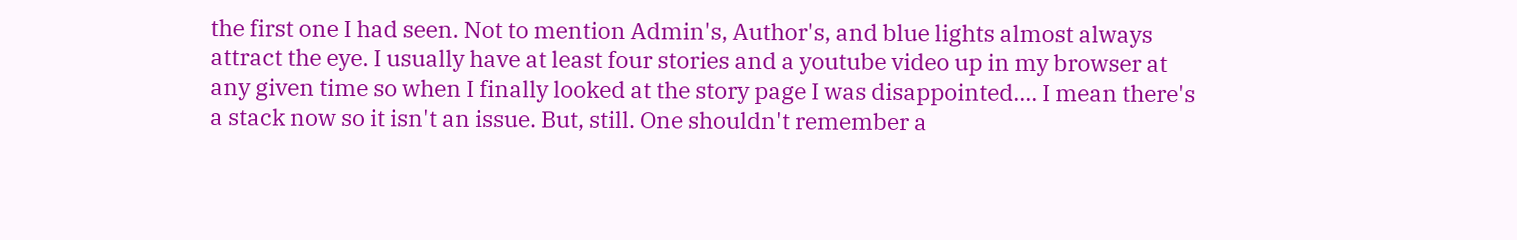the first one I had seen. Not to mention Admin's, Author's, and blue lights almost always attract the eye. I usually have at least four stories and a youtube video up in my browser at any given time so when I finally looked at the story page I was disappointed.... I mean there's a stack now so it isn't an issue. But, still. One shouldn't remember a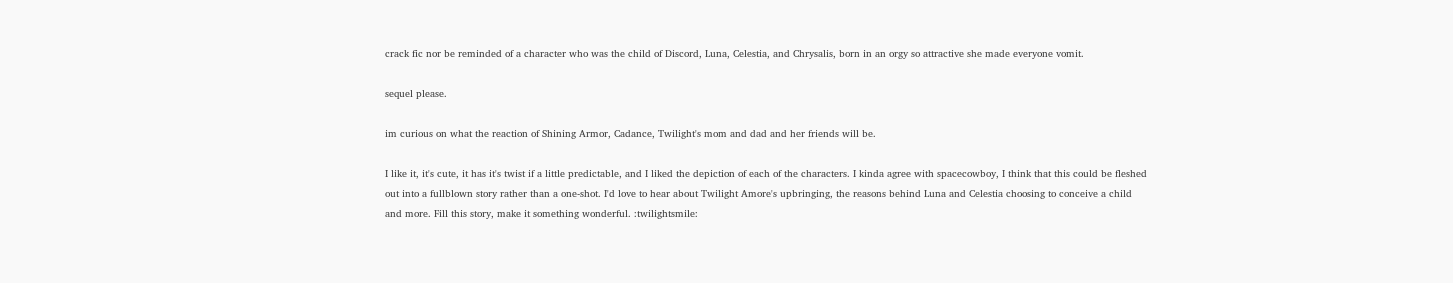crack fic nor be reminded of a character who was the child of Discord, Luna, Celestia, and Chrysalis, born in an orgy so attractive she made everyone vomit.

sequel please.

im curious on what the reaction of Shining Armor, Cadance, Twilight's mom and dad and her friends will be.

I like it, it's cute, it has it's twist if a little predictable, and I liked the depiction of each of the characters. I kinda agree with spacecowboy, I think that this could be fleshed out into a fullblown story rather than a one-shot. I'd love to hear about Twilight Amore's upbringing, the reasons behind Luna and Celestia choosing to conceive a child and more. Fill this story, make it something wonderful. :twilightsmile: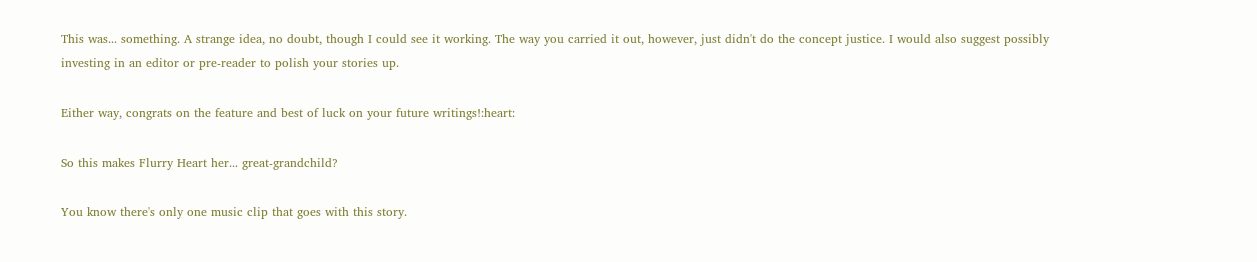This was... something. A strange idea, no doubt, though I could see it working. The way you carried it out, however, just didn't do the concept justice. I would also suggest possibly investing in an editor or pre-reader to polish your stories up.

Either way, congrats on the feature and best of luck on your future writings!:heart:

So this makes Flurry Heart her... great-grandchild?

You know there's only one music clip that goes with this story.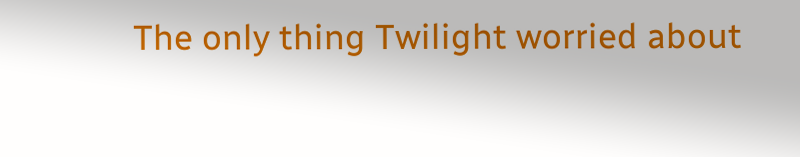The only thing Twilight worried about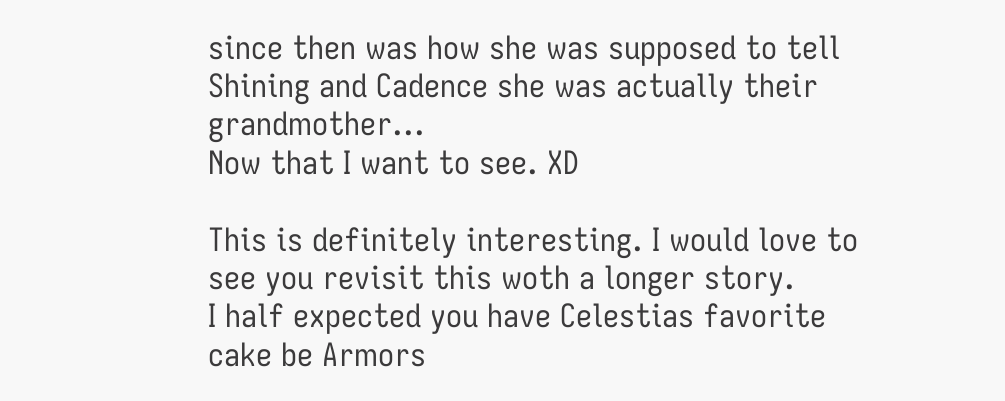since then was how she was supposed to tell Shining and Cadence she was actually their grandmother...
Now that I want to see. XD

This is definitely interesting. I would love to see you revisit this woth a longer story.
I half expected you have Celestias favorite cake be Armors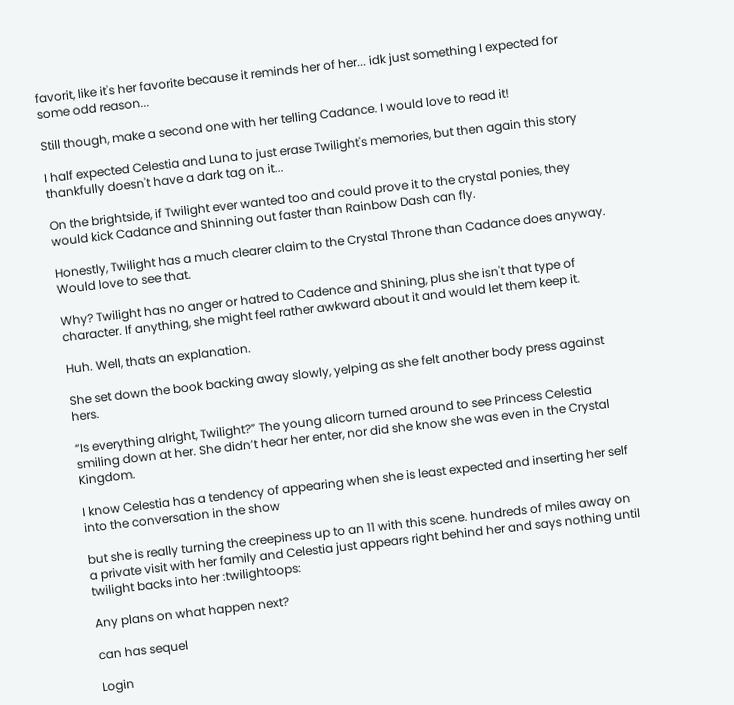favorit, like it's her favorite because it reminds her of her... idk just something I expected for some odd reason...

Still though, make a second one with her telling Cadance. I would love to read it!

I half expected Celestia and Luna to just erase Twilight's memories, but then again this story thankfully doesn't have a dark tag on it...

On the brightside, if Twilight ever wanted too and could prove it to the crystal ponies, they would kick Cadance and Shinning out faster than Rainbow Dash can fly.

Honestly, Twilight has a much clearer claim to the Crystal Throne than Cadance does anyway. Would love to see that.

Why? Twilight has no anger or hatred to Cadence and Shining, plus she isn't that type of character. If anything, she might feel rather awkward about it and would let them keep it.

Huh. Well, thats an explanation.

She set down the book backing away slowly, yelping as she felt another body press against hers.

“Is everything alright, Twilight?” The young alicorn turned around to see Princess Celestia smiling down at her. She didn’t hear her enter, nor did she know she was even in the Crystal Kingdom.

I know Celestia has a tendency of appearing when she is least expected and inserting her self into the conversation in the show

but she is really turning the creepiness up to an 11 with this scene. hundreds of miles away on a private visit with her family and Celestia just appears right behind her and says nothing until twilight backs into her :twilightoops:

Any plans on what happen next?

can has sequel

Login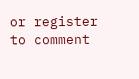or register to comment